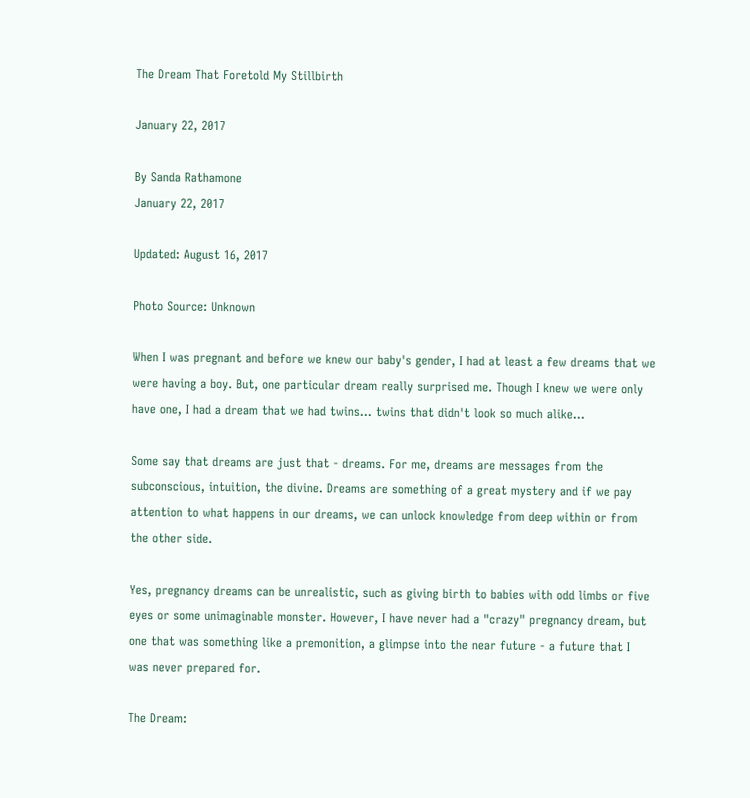The Dream That Foretold My Stillbirth

January 22, 2017

By Sanda Rathamone
January 22, 2017

Updated: August 16, 2017

Photo Source: Unknown

When I was pregnant and before we knew our baby's gender, I had at least a few dreams that we were having a boy. But, one particular dream really surprised me. Though I knew we were only have one, I had a dream that we had twins... twins that didn't look so much alike...

Some say that dreams are just that - dreams. For me, dreams are messages from the subconscious, intuition, the divine. Dreams are something of a great mystery and if we pay attention to what happens in our dreams, we can unlock knowledge from deep within or from the other side.

Yes, pregnancy dreams can be unrealistic, such as giving birth to babies with odd limbs or five eyes or some unimaginable monster. However, I have never had a "crazy" pregnancy dream, but one that was something like a premonition, a glimpse into the near future - a future that I was never prepared for.

The Dream: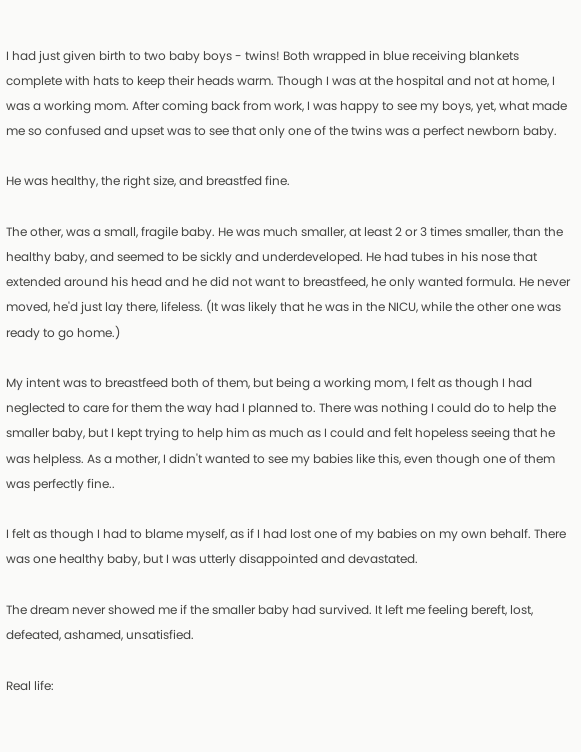I had just given birth to two baby boys - twins! Both wrapped in blue receiving blankets complete with hats to keep their heads warm. Though I was at the hospital and not at home, I was a working mom. After coming back from work, I was happy to see my boys, yet, what made me so confused and upset was to see that only one of the twins was a perfect newborn baby.

He was healthy, the right size, and breastfed fine.

The other, was a small, fragile baby. He was much smaller, at least 2 or 3 times smaller, than the healthy baby, and seemed to be sickly and underdeveloped. He had tubes in his nose that extended around his head and he did not want to breastfeed, he only wanted formula. He never moved, he'd just lay there, lifeless. (It was likely that he was in the NICU, while the other one was ready to go home.)

My intent was to breastfeed both of them, but being a working mom, I felt as though I had neglected to care for them the way had I planned to. There was nothing I could do to help the smaller baby, but I kept trying to help him as much as I could and felt hopeless seeing that he was helpless. As a mother, I didn't wanted to see my babies like this, even though one of them was perfectly fine..

I felt as though I had to blame myself, as if I had lost one of my babies on my own behalf. There was one healthy baby, but I was utterly disappointed and devastated.

The dream never showed me if the smaller baby had survived. It left me feeling bereft, lost, defeated, ashamed, unsatisfied.

Real life: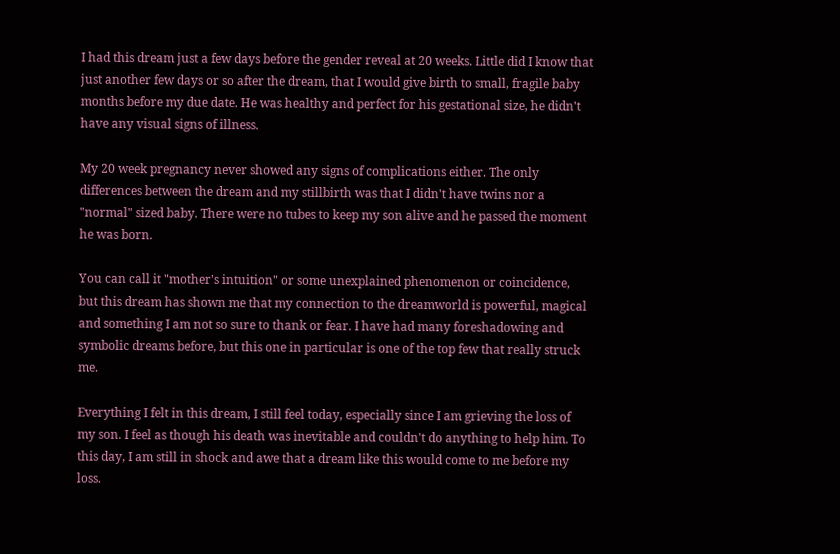I had this dream just a few days before the gender reveal at 20 weeks. Little did I know that just another few days or so after the dream, that I would give birth to small, fragile baby months before my due date. He was healthy and perfect for his gestational size, he didn't have any visual signs of illness.

My 20 week pregnancy never showed any signs of complications either. The only differences between the dream and my stillbirth was that I didn't have twins nor a "normal" sized baby. There were no tubes to keep my son alive and he passed the moment he was born.

You can call it "mother's intuition" or some unexplained phenomenon or coincidence, but this dream has shown me that my connection to the dreamworld is powerful, magical and something I am not so sure to thank or fear. I have had many foreshadowing and symbolic dreams before, but this one in particular is one of the top few that really struck me.

Everything I felt in this dream, I still feel today, especially since I am grieving the loss of my son. I feel as though his death was inevitable and couldn't do anything to help him. To this day, I am still in shock and awe that a dream like this would come to me before my loss.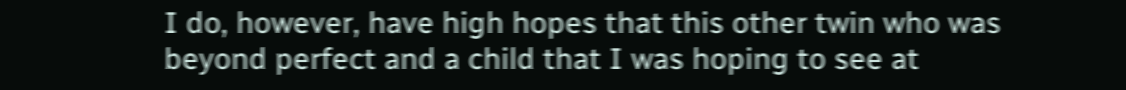I do, however, have high hopes that this other twin who was beyond perfect and a child that I was hoping to see at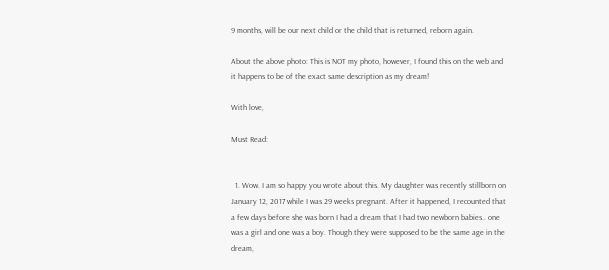9 months, will be our next child or the child that is returned, reborn again.

About the above photo: This is NOT my photo, however, I found this on the web and it happens to be of the exact same description as my dream!

With love,

Must Read:


  1. Wow. I am so happy you wrote about this. My daughter was recently stillborn on January 12, 2017 while I was 29 weeks pregnant. After it happened, I recounted that a few days before she was born I had a dream that I had two newborn babies.. one was a girl and one was a boy. Though they were supposed to be the same age in the dream,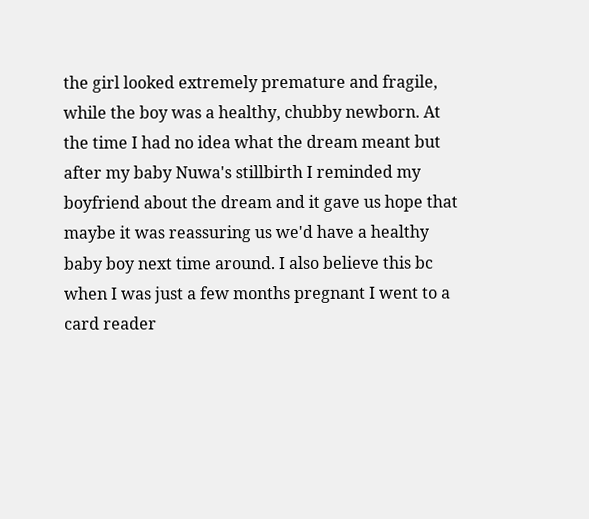the girl looked extremely premature and fragile, while the boy was a healthy, chubby newborn. At the time I had no idea what the dream meant but after my baby Nuwa's stillbirth I reminded my boyfriend about the dream and it gave us hope that maybe it was reassuring us we'd have a healthy baby boy next time around. I also believe this bc when I was just a few months pregnant I went to a card reader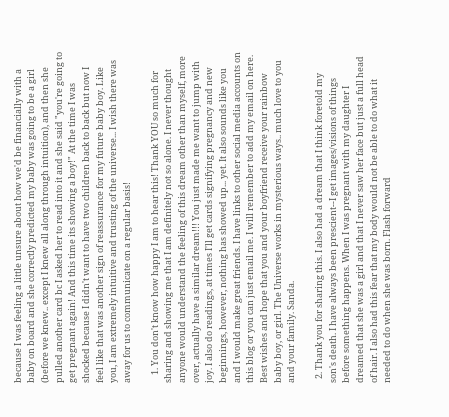because I was feeling a little unsure about how we'd be financially with a baby on board and she correctly predicted my baby was going to be a girl (before we knew.. except I knew all along through intuition), and then she pulled another card bc I asked her to read into it and she said "you're going to get pregnant again! And this time its showing a boy!" At the time I was shocked because I didn't want to have two children back to back but now I feel like that was another sign of reassurance for my future baby boy. Like you, I am extremely intuitive and trusting of the universe... I wish there was away for us to communicate on a regular basis!

    1. You don't know how happy I am to hear this! Thank YOU so much for sharing and showing me that I am definitely not so alone. I never thought anyone would understand the feeling of this dream other than myself, more over, actually have a similar dream!!! You just made me want to jump with joy. I also do readings, at times I'll get cards signifying pregnancy and new beginnings, however, nothing has showed up... yet. It also sounds like you and I would make great friends. I have links to other social media accounts on this blog or you can just email me. I will remember to add my email on here. Best wishes and hope that you and your boyfriend receive your rainbow baby boy, or girl. The Universe works in mysterious ways.. much love to you and your family. Sanda.

  2. Thank you for sharing this. I also had a dream that I think foretold my son's death. I have always been prescient--I get images/visions of things before something happens. When I was pregnant with my daughter I dreamed that she was a girl and that I never saw her face but just a full head of hair. I also had this fear that my body would not be able to do what it needed to do when she was born. Flash forward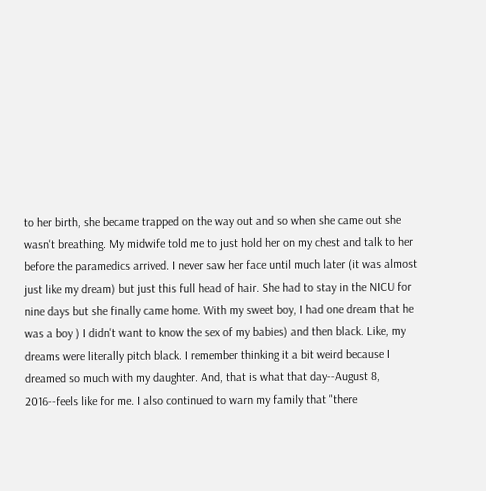to her birth, she became trapped on the way out and so when she came out she wasn't breathing. My midwife told me to just hold her on my chest and talk to her before the paramedics arrived. I never saw her face until much later (it was almost just like my dream) but just this full head of hair. She had to stay in the NICU for nine days but she finally came home. With my sweet boy, I had one dream that he was a boy ) I didn't want to know the sex of my babies) and then black. Like, my dreams were literally pitch black. I remember thinking it a bit weird because I dreamed so much with my daughter. And, that is what that day--August 8, 2016--feels like for me. I also continued to warn my family that "there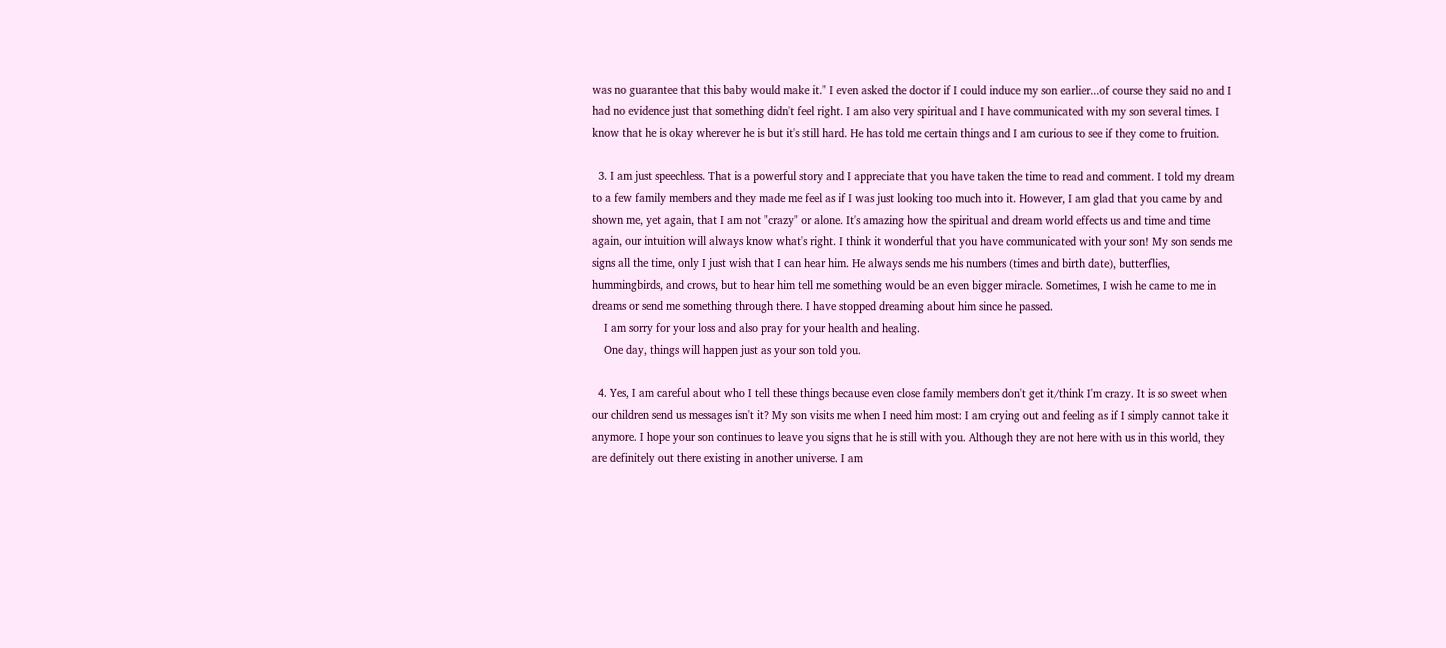was no guarantee that this baby would make it." I even asked the doctor if I could induce my son earlier...of course they said no and I had no evidence just that something didn't feel right. I am also very spiritual and I have communicated with my son several times. I know that he is okay wherever he is but it's still hard. He has told me certain things and I am curious to see if they come to fruition.

  3. I am just speechless. That is a powerful story and I appreciate that you have taken the time to read and comment. I told my dream to a few family members and they made me feel as if I was just looking too much into it. However, I am glad that you came by and shown me, yet again, that I am not "crazy" or alone. It's amazing how the spiritual and dream world effects us and time and time again, our intuition will always know what's right. I think it wonderful that you have communicated with your son! My son sends me signs all the time, only I just wish that I can hear him. He always sends me his numbers (times and birth date), butterflies, hummingbirds, and crows, but to hear him tell me something would be an even bigger miracle. Sometimes, I wish he came to me in dreams or send me something through there. I have stopped dreaming about him since he passed.
    I am sorry for your loss and also pray for your health and healing.
    One day, things will happen just as your son told you.

  4. Yes, I am careful about who I tell these things because even close family members don't get it/think I'm crazy. It is so sweet when our children send us messages isn't it? My son visits me when I need him most: I am crying out and feeling as if I simply cannot take it anymore. I hope your son continues to leave you signs that he is still with you. Although they are not here with us in this world, they are definitely out there existing in another universe. I am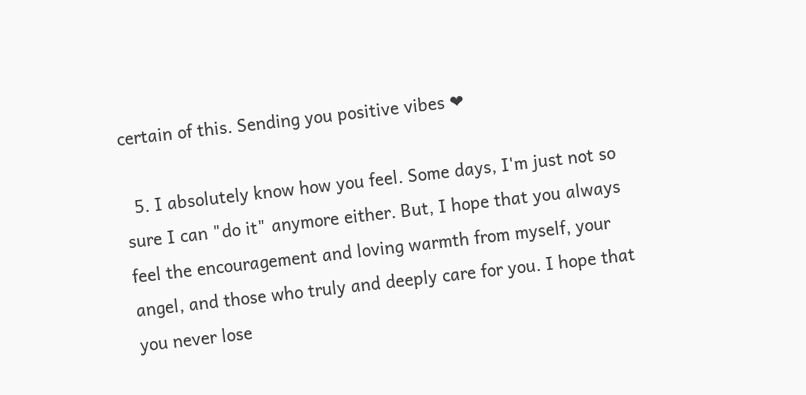certain of this. Sending you positive vibes ❤

  5. I absolutely know how you feel. Some days, I'm just not so sure I can "do it" anymore either. But, I hope that you always feel the encouragement and loving warmth from myself, your angel, and those who truly and deeply care for you. I hope that you never lose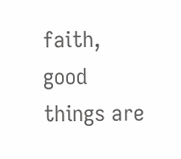faith, good things are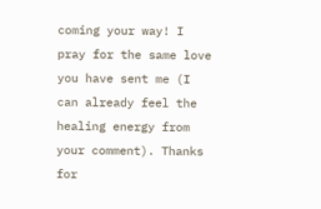coming your way! I pray for the same love you have sent me (I can already feel the healing energy from your comment). Thanks for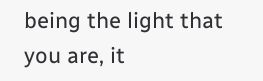being the light that you are, it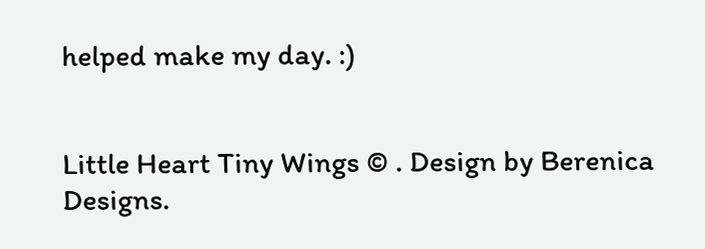helped make my day. :)


Little Heart Tiny Wings © . Design by Berenica Designs.